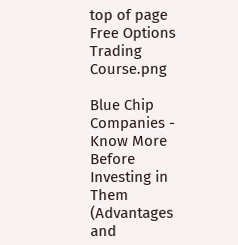top of page
Free Options Trading Course.png

Blue Chip Companies - Know More Before Investing in Them (Advantages and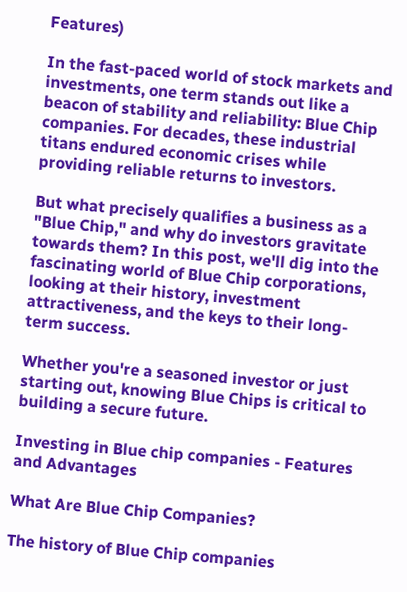Features)

In the fast-paced world of stock markets and investments, one term stands out like a beacon of stability and reliability: Blue Chip companies. For decades, these industrial titans endured economic crises while providing reliable returns to investors.

But what precisely qualifies a business as a "Blue Chip," and why do investors gravitate towards them? In this post, we'll dig into the fascinating world of Blue Chip corporations, looking at their history, investment attractiveness, and the keys to their long-term success.

Whether you're a seasoned investor or just starting out, knowing Blue Chips is critical to building a secure future.

Investing in Blue chip companies - Features and Advantages

What Are Blue Chip Companies?

The history of Blue Chip companies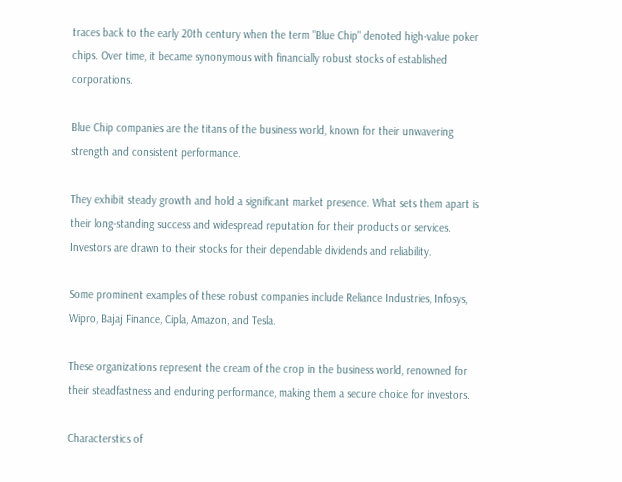traces back to the early 20th century when the term "Blue Chip" denoted high-value poker chips. Over time, it became synonymous with financially robust stocks of established corporations.

Blue Chip companies are the titans of the business world, known for their unwavering strength and consistent performance.

They exhibit steady growth and hold a significant market presence. What sets them apart is their long-standing success and widespread reputation for their products or services. Investors are drawn to their stocks for their dependable dividends and reliability.

Some prominent examples of these robust companies include Reliance Industries, Infosys, Wipro, Bajaj Finance, Cipla, Amazon, and Tesla.

These organizations represent the cream of the crop in the business world, renowned for their steadfastness and enduring performance, making them a secure choice for investors.

Characterstics of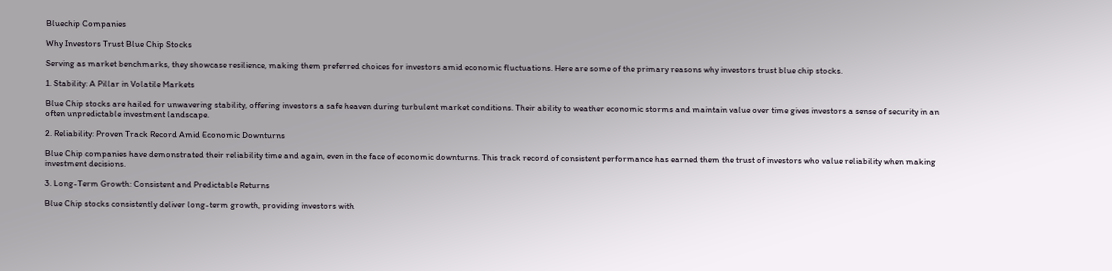Bluechip Companies

Why Investors Trust Blue Chip Stocks

Serving as market benchmarks, they showcase resilience, making them preferred choices for investors amid economic fluctuations. Here are some of the primary reasons why investors trust blue chip stocks.

1. Stability: A Pillar in Volatile Markets

Blue Chip stocks are hailed for unwavering stability, offering investors a safe heaven during turbulent market conditions. Their ability to weather economic storms and maintain value over time gives investors a sense of security in an often unpredictable investment landscape.

2. Reliability: Proven Track Record Amid Economic Downturns

Blue Chip companies have demonstrated their reliability time and again, even in the face of economic downturns. This track record of consistent performance has earned them the trust of investors who value reliability when making investment decisions.

3. Long-Term Growth: Consistent and Predictable Returns

Blue Chip stocks consistently deliver long-term growth, providing investors with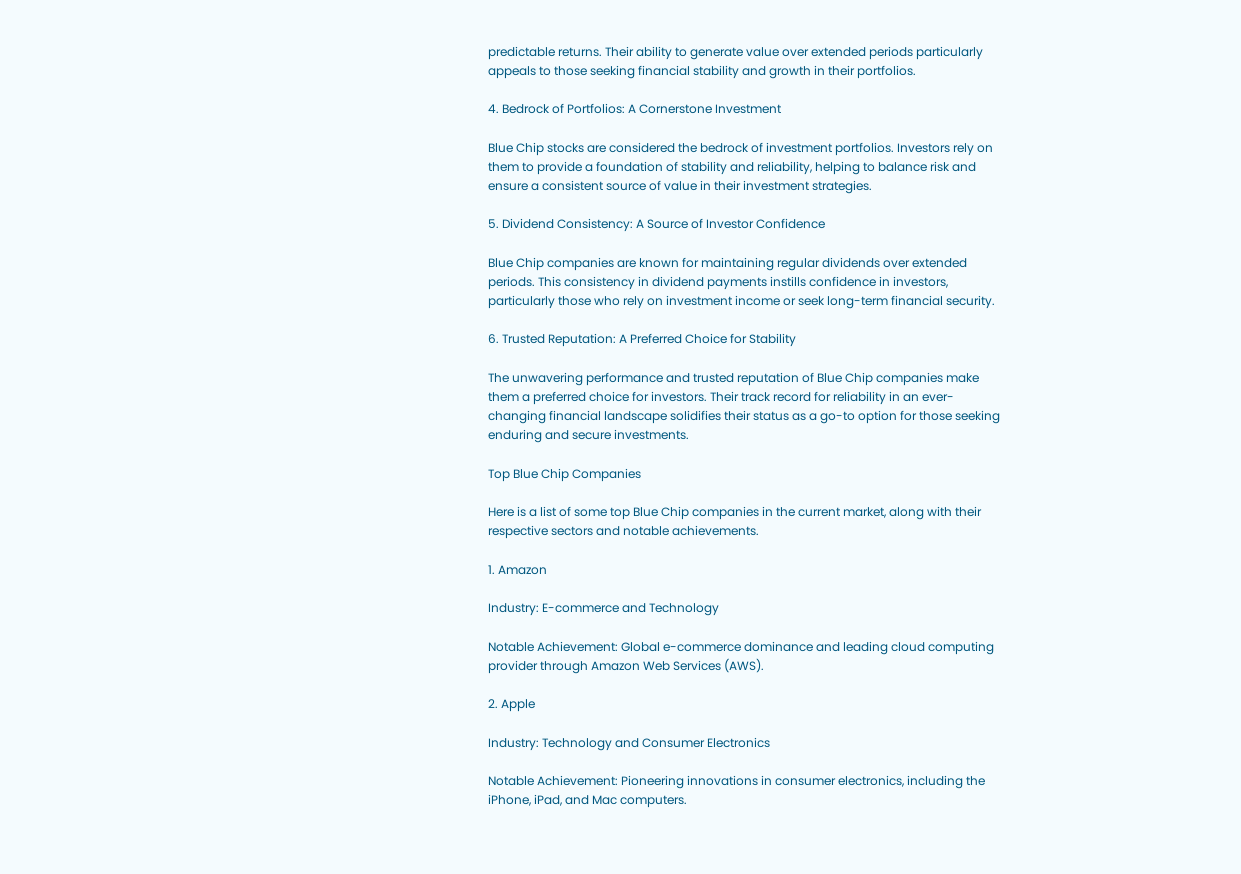predictable returns. Their ability to generate value over extended periods particularly appeals to those seeking financial stability and growth in their portfolios.

4. Bedrock of Portfolios: A Cornerstone Investment

Blue Chip stocks are considered the bedrock of investment portfolios. Investors rely on them to provide a foundation of stability and reliability, helping to balance risk and ensure a consistent source of value in their investment strategies.

5. Dividend Consistency: A Source of Investor Confidence

Blue Chip companies are known for maintaining regular dividends over extended periods. This consistency in dividend payments instills confidence in investors, particularly those who rely on investment income or seek long-term financial security.

6. Trusted Reputation: A Preferred Choice for Stability

The unwavering performance and trusted reputation of Blue Chip companies make them a preferred choice for investors. Their track record for reliability in an ever-changing financial landscape solidifies their status as a go-to option for those seeking enduring and secure investments.

Top Blue Chip Companies

Here is a list of some top Blue Chip companies in the current market, along with their respective sectors and notable achievements.

1. Amazon

Industry: E-commerce and Technology

Notable Achievement: Global e-commerce dominance and leading cloud computing provider through Amazon Web Services (AWS).

2. Apple

Industry: Technology and Consumer Electronics

Notable Achievement: Pioneering innovations in consumer electronics, including the iPhone, iPad, and Mac computers.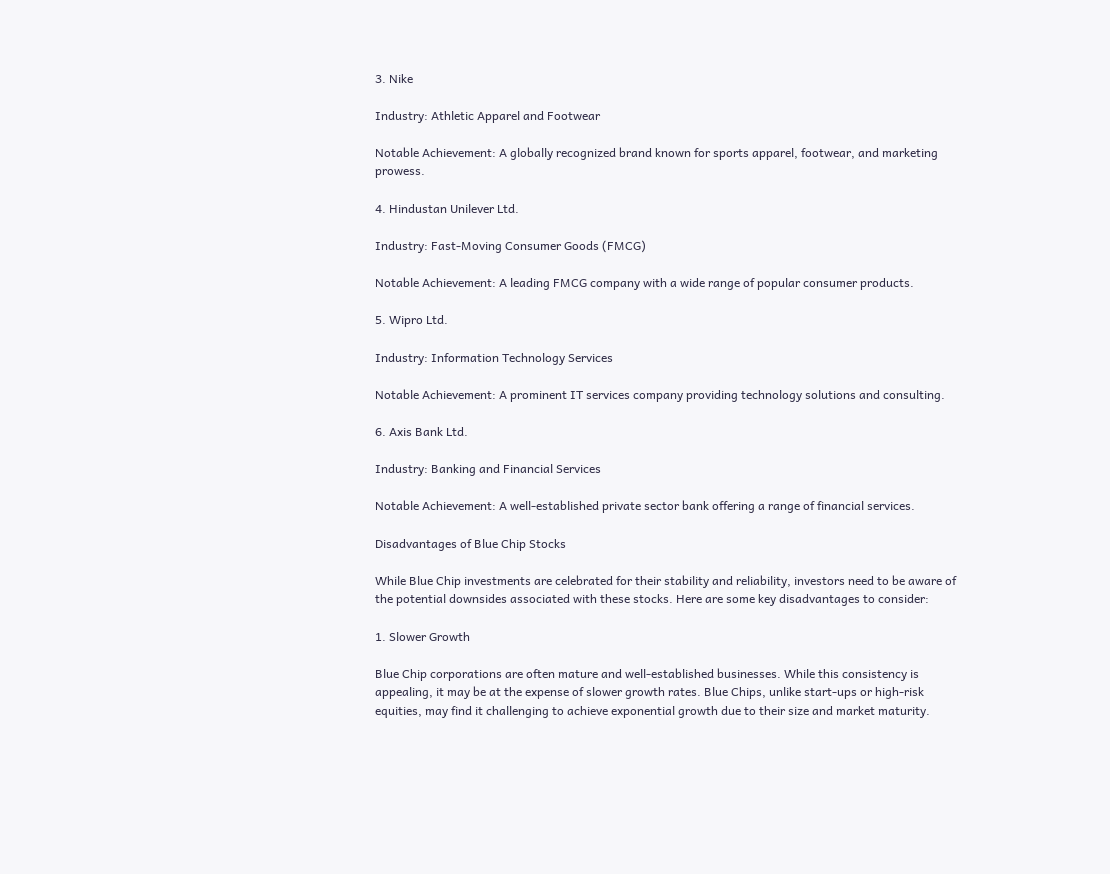3. Nike

Industry: Athletic Apparel and Footwear

Notable Achievement: A globally recognized brand known for sports apparel, footwear, and marketing prowess.

4. Hindustan Unilever Ltd.

Industry: Fast-Moving Consumer Goods (FMCG)

Notable Achievement: A leading FMCG company with a wide range of popular consumer products.

5. Wipro Ltd.

Industry: Information Technology Services

Notable Achievement: A prominent IT services company providing technology solutions and consulting.

6. Axis Bank Ltd.

Industry: Banking and Financial Services

Notable Achievement: A well-established private sector bank offering a range of financial services.

Disadvantages of Blue Chip Stocks

While Blue Chip investments are celebrated for their stability and reliability, investors need to be aware of the potential downsides associated with these stocks. Here are some key disadvantages to consider:

1. Slower Growth

Blue Chip corporations are often mature and well-established businesses. While this consistency is appealing, it may be at the expense of slower growth rates. Blue Chips, unlike start-ups or high-risk equities, may find it challenging to achieve exponential growth due to their size and market maturity.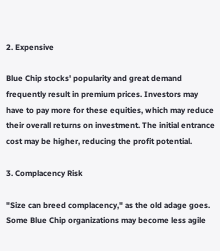2. Expensive

Blue Chip stocks' popularity and great demand frequently result in premium prices. Investors may have to pay more for these equities, which may reduce their overall returns on investment. The initial entrance cost may be higher, reducing the profit potential.

3. Complacency Risk

"Size can breed complacency," as the old adage goes. Some Blue Chip organizations may become less agile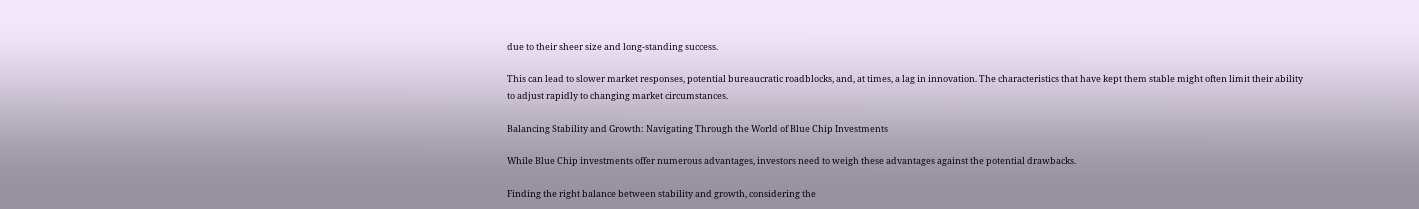due to their sheer size and long-standing success.

This can lead to slower market responses, potential bureaucratic roadblocks, and, at times, a lag in innovation. The characteristics that have kept them stable might often limit their ability to adjust rapidly to changing market circumstances.

Balancing Stability and Growth: Navigating Through the World of Blue Chip Investments

While Blue Chip investments offer numerous advantages, investors need to weigh these advantages against the potential drawbacks.

Finding the right balance between stability and growth, considering the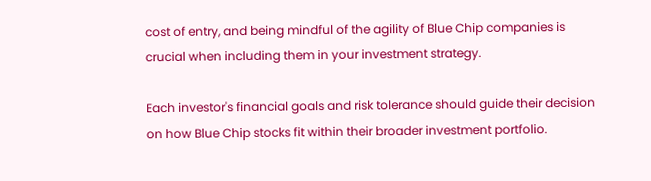cost of entry, and being mindful of the agility of Blue Chip companies is crucial when including them in your investment strategy.

Each investor's financial goals and risk tolerance should guide their decision on how Blue Chip stocks fit within their broader investment portfolio.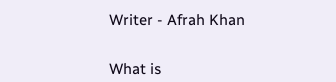Writer - Afrah Khan


What is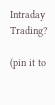Intraday Trading?

(pin it to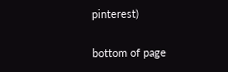pinterest)

bottom of page